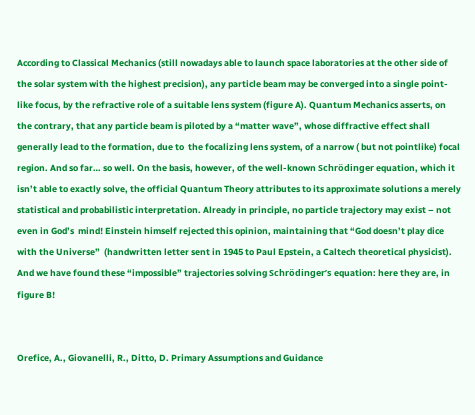According to Classical Mechanics (still nowadays able to launch space laboratories at the other side of the solar system with the highest precision), any particle beam may be converged into a single point-like focus, by the refractive role of a suitable lens system (figure A). Quantum Mechanics asserts, on the contrary, that any particle beam is piloted by a “matter wave”, whose diffractive effect shall generally lead to the formation, due to  the focalizing lens system, of a narrow ( but not pointlike) focal region. And so far… so well. On the basis, however, of the well-known Schrödinger equation, which it isn’t able to exactly solve, the official Quantum Theory attributes to its approximate solutions a merely statistical and probabilistic interpretation. Already in principle, no particle trajectory may exist – not even in God’s  mind! Einstein himself rejected this opinion, maintaining that “God doesn’t play dice with the Universe”  (handwritten letter sent in 1945 to Paul Epstein, a Caltech theoretical physicist). And we have found these “impossible” trajectories solving Schrödinger’s equation: here they are, in figure B!


Orefice, A., Giovanelli, R., Ditto, D. Primary Assumptions and Guidance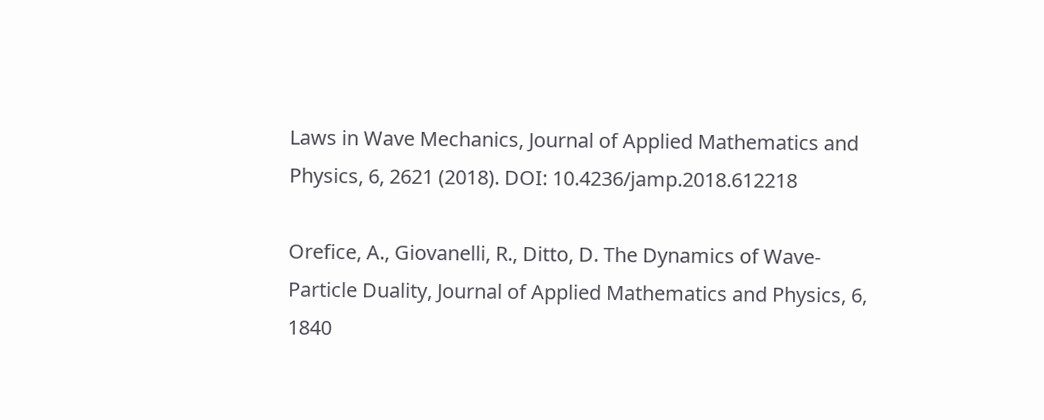Laws in Wave Mechanics, Journal of Applied Mathematics and Physics, 6, 2621 (2018). DOI: 10.4236/jamp.2018.612218

Orefice, A., Giovanelli, R., Ditto, D. The Dynamics of Wave-Particle Duality, Journal of Applied Mathematics and Physics, 6, 1840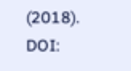(2018). DOI: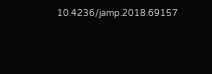10.4236/jamp.2018.69157